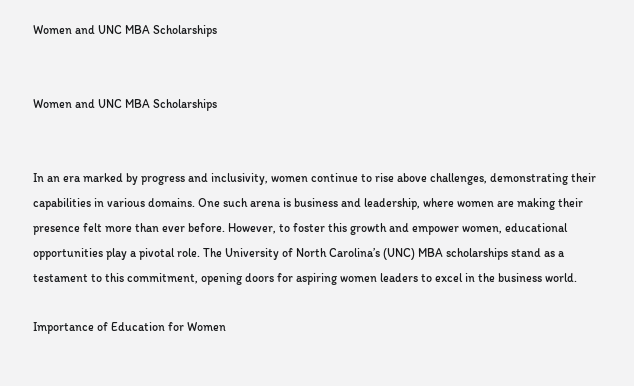Women and UNC MBA Scholarships


Women and UNC MBA Scholarships


In an era marked by progress and inclusivity, women continue to rise above challenges, demonstrating their capabilities in various domains. One such arena is business and leadership, where women are making their presence felt more than ever before. However, to foster this growth and empower women, educational opportunities play a pivotal role. The University of North Carolina’s (UNC) MBA scholarships stand as a testament to this commitment, opening doors for aspiring women leaders to excel in the business world.

Importance of Education for Women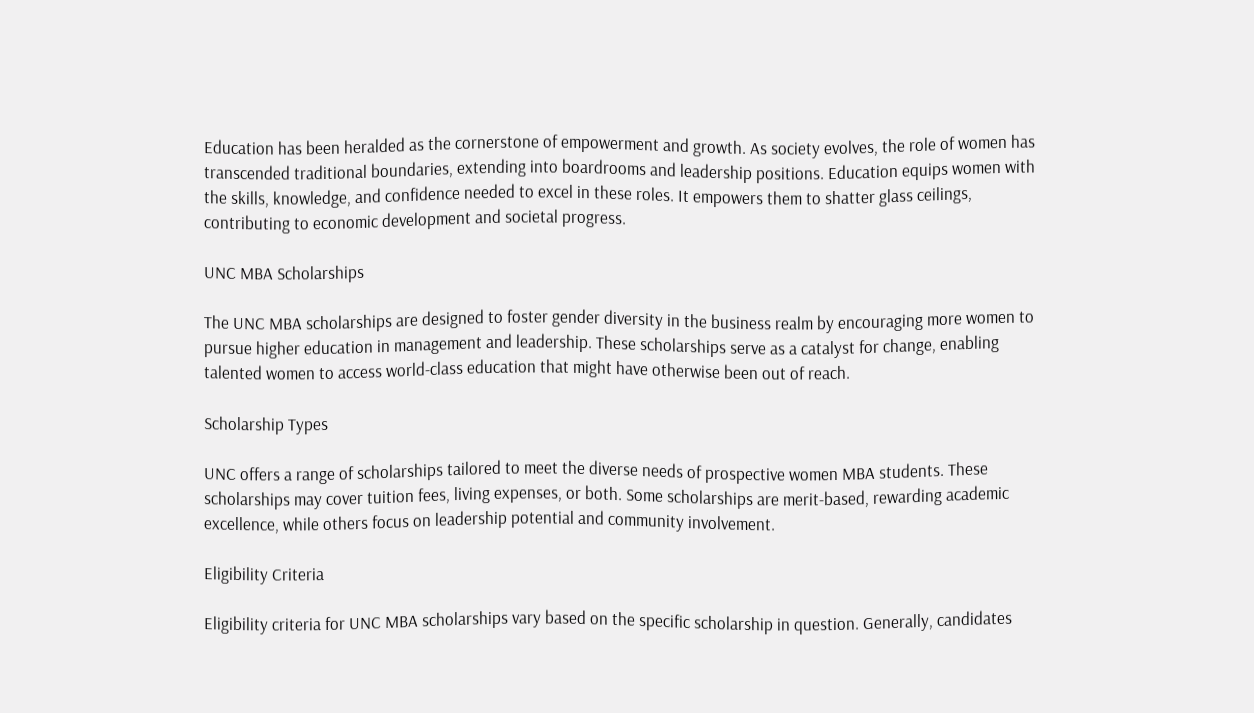Education has been heralded as the cornerstone of empowerment and growth. As society evolves, the role of women has transcended traditional boundaries, extending into boardrooms and leadership positions. Education equips women with the skills, knowledge, and confidence needed to excel in these roles. It empowers them to shatter glass ceilings, contributing to economic development and societal progress.

UNC MBA Scholarships

The UNC MBA scholarships are designed to foster gender diversity in the business realm by encouraging more women to pursue higher education in management and leadership. These scholarships serve as a catalyst for change, enabling talented women to access world-class education that might have otherwise been out of reach.

Scholarship Types

UNC offers a range of scholarships tailored to meet the diverse needs of prospective women MBA students. These scholarships may cover tuition fees, living expenses, or both. Some scholarships are merit-based, rewarding academic excellence, while others focus on leadership potential and community involvement.

Eligibility Criteria

Eligibility criteria for UNC MBA scholarships vary based on the specific scholarship in question. Generally, candidates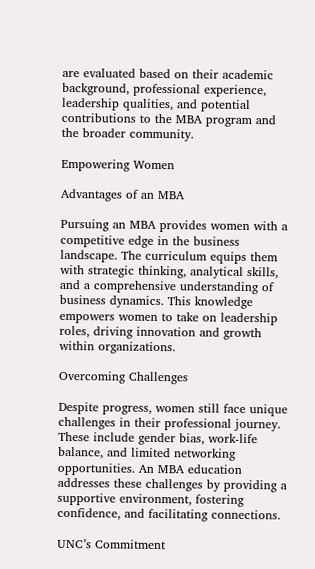are evaluated based on their academic background, professional experience, leadership qualities, and potential contributions to the MBA program and the broader community.

Empowering Women

Advantages of an MBA

Pursuing an MBA provides women with a competitive edge in the business landscape. The curriculum equips them with strategic thinking, analytical skills, and a comprehensive understanding of business dynamics. This knowledge empowers women to take on leadership roles, driving innovation and growth within organizations.

Overcoming Challenges

Despite progress, women still face unique challenges in their professional journey. These include gender bias, work-life balance, and limited networking opportunities. An MBA education addresses these challenges by providing a supportive environment, fostering confidence, and facilitating connections.

UNC’s Commitment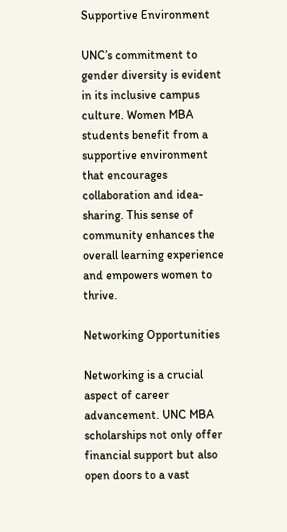Supportive Environment

UNC’s commitment to gender diversity is evident in its inclusive campus culture. Women MBA students benefit from a supportive environment that encourages collaboration and idea-sharing. This sense of community enhances the overall learning experience and empowers women to thrive.

Networking Opportunities

Networking is a crucial aspect of career advancement. UNC MBA scholarships not only offer financial support but also open doors to a vast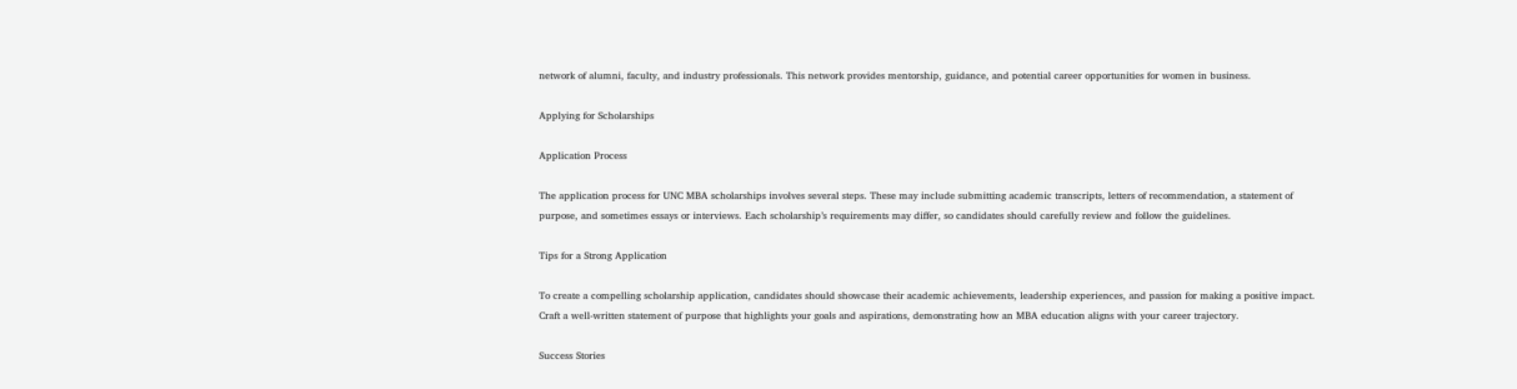network of alumni, faculty, and industry professionals. This network provides mentorship, guidance, and potential career opportunities for women in business.

Applying for Scholarships

Application Process

The application process for UNC MBA scholarships involves several steps. These may include submitting academic transcripts, letters of recommendation, a statement of purpose, and sometimes essays or interviews. Each scholarship’s requirements may differ, so candidates should carefully review and follow the guidelines.

Tips for a Strong Application

To create a compelling scholarship application, candidates should showcase their academic achievements, leadership experiences, and passion for making a positive impact. Craft a well-written statement of purpose that highlights your goals and aspirations, demonstrating how an MBA education aligns with your career trajectory.

Success Stories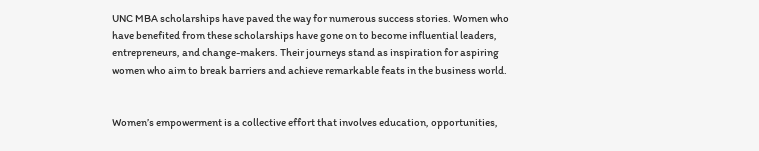UNC MBA scholarships have paved the way for numerous success stories. Women who have benefited from these scholarships have gone on to become influential leaders, entrepreneurs, and change-makers. Their journeys stand as inspiration for aspiring women who aim to break barriers and achieve remarkable feats in the business world.


Women’s empowerment is a collective effort that involves education, opportunities,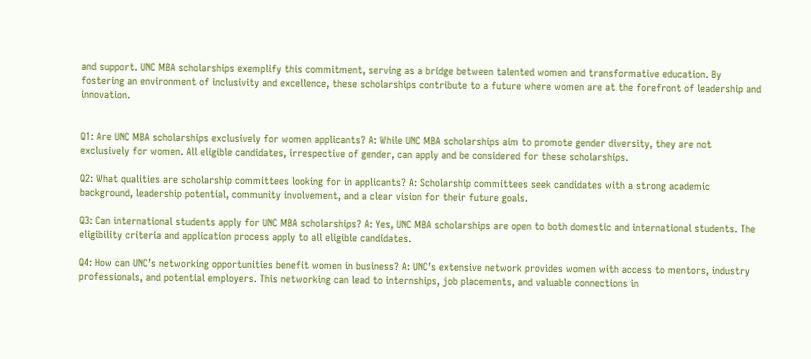and support. UNC MBA scholarships exemplify this commitment, serving as a bridge between talented women and transformative education. By fostering an environment of inclusivity and excellence, these scholarships contribute to a future where women are at the forefront of leadership and innovation.


Q1: Are UNC MBA scholarships exclusively for women applicants? A: While UNC MBA scholarships aim to promote gender diversity, they are not exclusively for women. All eligible candidates, irrespective of gender, can apply and be considered for these scholarships.

Q2: What qualities are scholarship committees looking for in applicants? A: Scholarship committees seek candidates with a strong academic background, leadership potential, community involvement, and a clear vision for their future goals.

Q3: Can international students apply for UNC MBA scholarships? A: Yes, UNC MBA scholarships are open to both domestic and international students. The eligibility criteria and application process apply to all eligible candidates.

Q4: How can UNC’s networking opportunities benefit women in business? A: UNC’s extensive network provides women with access to mentors, industry professionals, and potential employers. This networking can lead to internships, job placements, and valuable connections in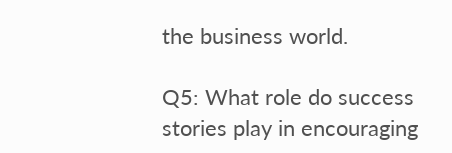the business world.

Q5: What role do success stories play in encouraging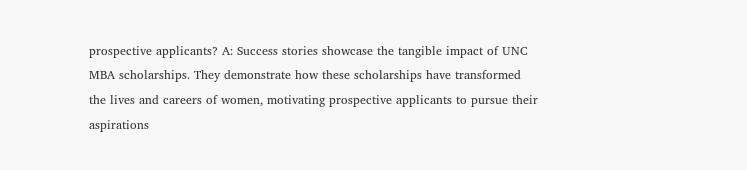prospective applicants? A: Success stories showcase the tangible impact of UNC MBA scholarships. They demonstrate how these scholarships have transformed the lives and careers of women, motivating prospective applicants to pursue their aspirations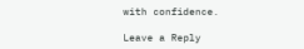with confidence.

Leave a Reply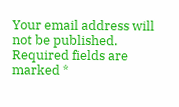Your email address will not be published. Required fields are marked *